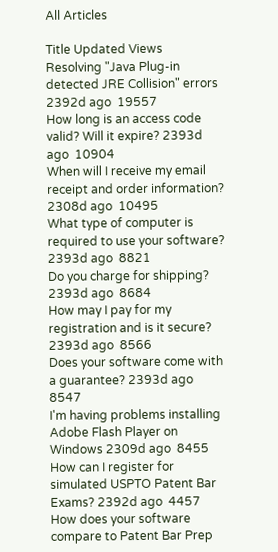All Articles

Title Updated Views
Resolving "Java Plug-in detected JRE Collision" errors 2392d ago  19557
How long is an access code valid? Will it expire? 2393d ago  10904
When will I receive my email receipt and order information? 2308d ago  10495
What type of computer is required to use your software? 2393d ago  8821
Do you charge for shipping? 2393d ago  8684
How may I pay for my registration and is it secure? 2393d ago  8566
Does your software come with a guarantee? 2393d ago  8547
I'm having problems installing Adobe Flash Player on Windows 2309d ago  8455
How can I register for simulated USPTO Patent Bar Exams? 2392d ago  4457
How does your software compare to Patent Bar Prep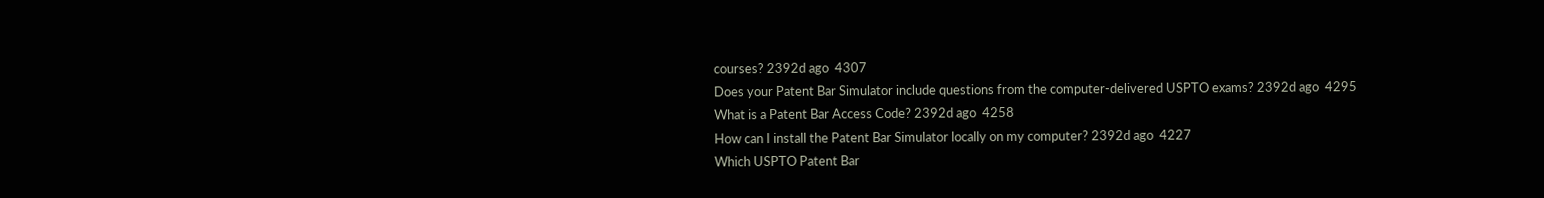courses? 2392d ago  4307
Does your Patent Bar Simulator include questions from the computer-delivered USPTO exams? 2392d ago  4295
What is a Patent Bar Access Code? 2392d ago  4258
How can I install the Patent Bar Simulator locally on my computer? 2392d ago  4227
Which USPTO Patent Bar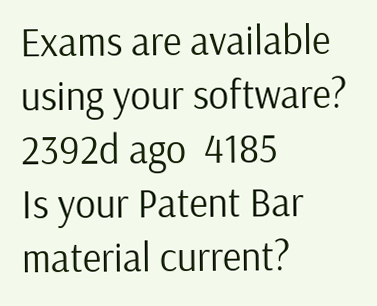Exams are available using your software? 2392d ago  4185
Is your Patent Bar material current?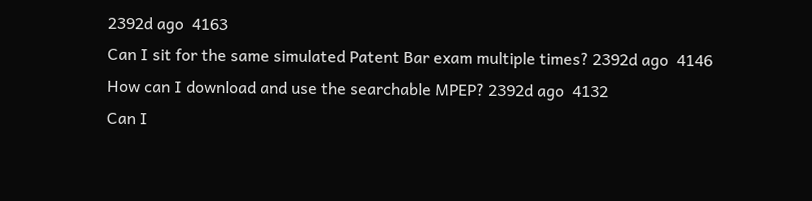2392d ago  4163
Can I sit for the same simulated Patent Bar exam multiple times? 2392d ago  4146
How can I download and use the searchable MPEP? 2392d ago  4132
Can I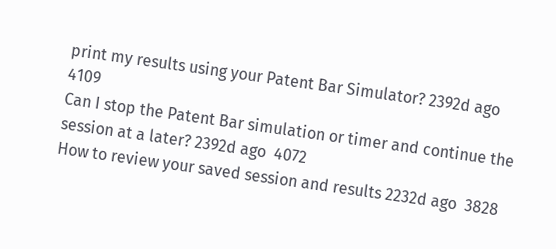print my results using your Patent Bar Simulator? 2392d ago  4109
Can I stop the Patent Bar simulation or timer and continue the session at a later? 2392d ago  4072
How to review your saved session and results 2232d ago  3828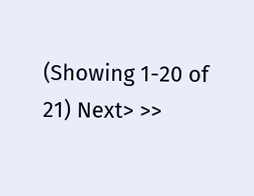(Showing 1-20 of 21) Next> >>